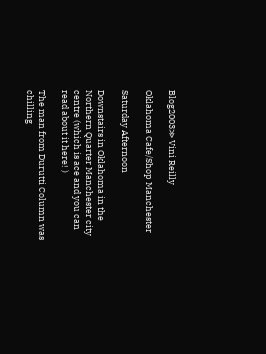Blog2003≫ Vini Reilly

Oklahoma Cafe/Shop Manchester

Saturday Afternoon

Downstairs in Oklahoma in the Northern Quarter Manchester city centre (which is ace and you can read about it here! )

The man from Durutti Column was chilling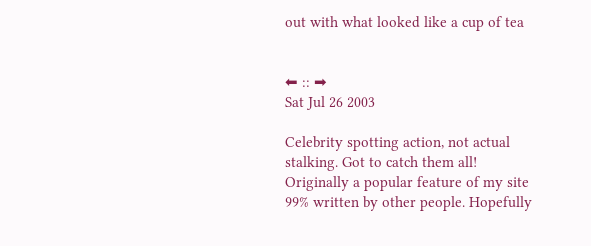out with what looked like a cup of tea


⬅ :: ➡
Sat Jul 26 2003

Celebrity spotting action, not actual stalking. Got to catch them all! Originally a popular feature of my site 99% written by other people. Hopefully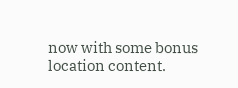now with some bonus location content.